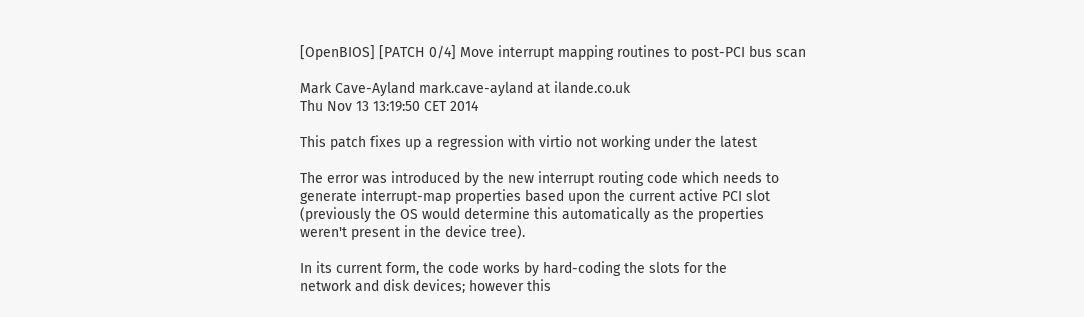[OpenBIOS] [PATCH 0/4] Move interrupt mapping routines to post-PCI bus scan

Mark Cave-Ayland mark.cave-ayland at ilande.co.uk
Thu Nov 13 13:19:50 CET 2014

This patch fixes up a regression with virtio not working under the latest

The error was introduced by the new interrupt routing code which needs to
generate interrupt-map properties based upon the current active PCI slot
(previously the OS would determine this automatically as the properties
weren't present in the device tree).

In its current form, the code works by hard-coding the slots for the
network and disk devices; however this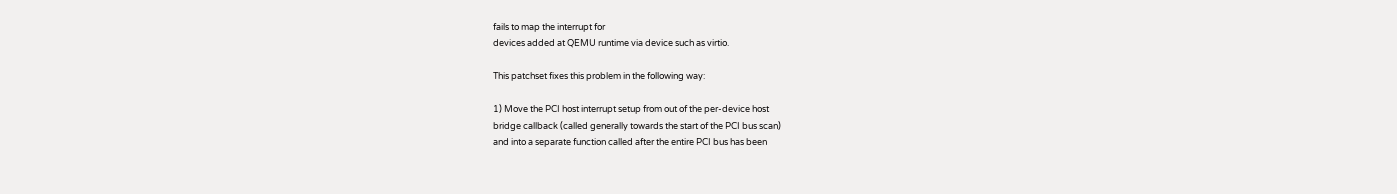fails to map the interrupt for
devices added at QEMU runtime via device such as virtio.

This patchset fixes this problem in the following way:

1) Move the PCI host interrupt setup from out of the per-device host
bridge callback (called generally towards the start of the PCI bus scan)
and into a separate function called after the entire PCI bus has been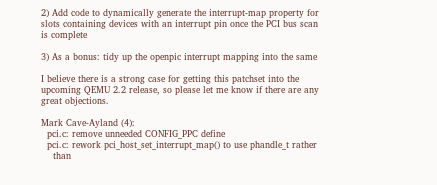2) Add code to dynamically generate the interrupt-map property for
slots containing devices with an interrupt pin once the PCI bus scan
is complete

3) As a bonus: tidy up the openpic interrupt mapping into the same

I believe there is a strong case for getting this patchset into the
upcoming QEMU 2.2 release, so please let me know if there are any
great objections.

Mark Cave-Ayland (4):
  pci.c: remove unneeded CONFIG_PPC define
  pci.c: rework pci_host_set_interrupt_map() to use phandle_t rather
    than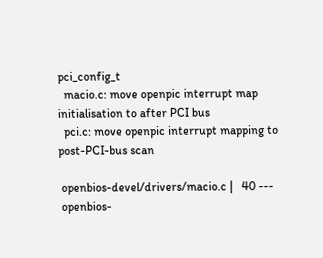pci_config_t
  macio.c: move openpic interrupt map initialisation to after PCI bus
  pci.c: move openpic interrupt mapping to post-PCI-bus scan

 openbios-devel/drivers/macio.c |   40 ---
 openbios-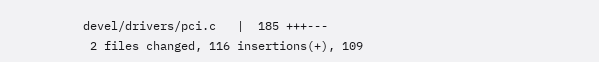devel/drivers/pci.c   |  185 +++---
 2 files changed, 116 insertions(+), 109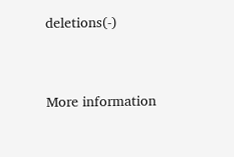deletions(-)


More information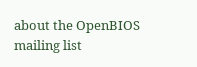about the OpenBIOS mailing list